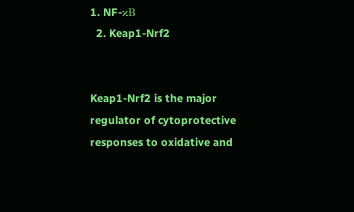1. NF-κB
  2. Keap1-Nrf2


Keap1-Nrf2 is the major regulator of cytoprotective responses to oxidative and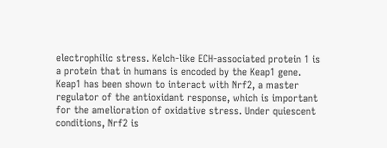electrophilic stress. Kelch-like ECH-associated protein 1 is a protein that in humans is encoded by the Keap1 gene. Keap1 has been shown to interact with Nrf2, a master regulator of the antioxidant response, which is important for the amelioration of oxidative stress. Under quiescent conditions, Nrf2 is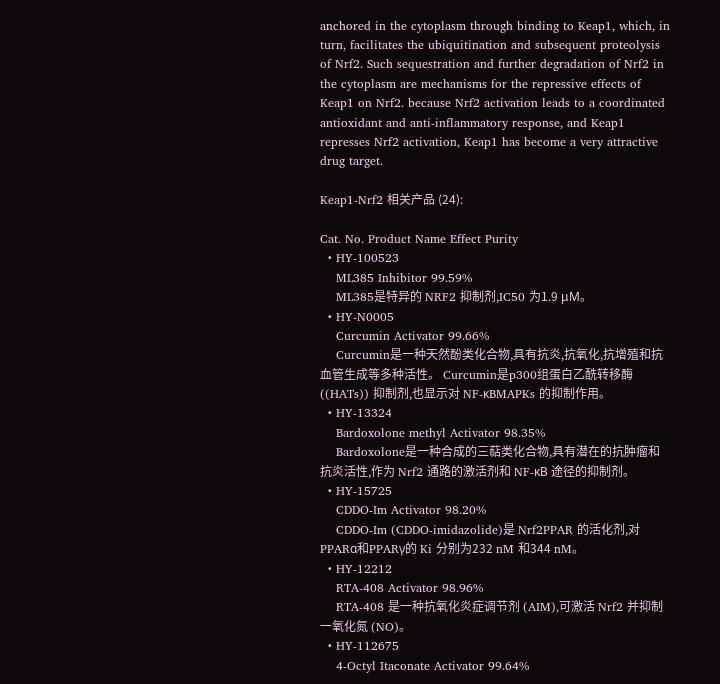anchored in the cytoplasm through binding to Keap1, which, in turn, facilitates the ubiquitination and subsequent proteolysis of Nrf2. Such sequestration and further degradation of Nrf2 in the cytoplasm are mechanisms for the repressive effects of Keap1 on Nrf2. because Nrf2 activation leads to a coordinated antioxidant and anti-inflammatory response, and Keap1 represses Nrf2 activation, Keap1 has become a very attractive drug target.

Keap1-Nrf2 相关产品 (24):

Cat. No. Product Name Effect Purity
  • HY-100523
    ML385 Inhibitor 99.59%
    ML385是特异的 NRF2 抑制剂,IC50 为1.9 μM。
  • HY-N0005
    Curcumin Activator 99.66%
    Curcumin是一种天然酚类化合物,具有抗炎,抗氧化,抗增殖和抗血管生成等多种活性。 Curcumin是p300组蛋白乙酰转移酶 ((HATs)) 抑制剂,也显示对 NF-κBMAPKs 的抑制作用。
  • HY-13324
    Bardoxolone methyl Activator 98.35%
    Bardoxolone是一种合成的三萜类化合物,具有潜在的抗肿瘤和抗炎活性,作为 Nrf2 通路的激活剂和 NF-κB 途径的抑制剂。
  • HY-15725
    CDDO-Im Activator 98.20%
    CDDO-Im (CDDO-imidazolide)是 Nrf2PPAR 的活化剂,对PPARα和PPARγ的 Ki 分别为232 nM 和344 nM。
  • HY-12212
    RTA-408 Activator 98.96%
    RTA-408 是一种抗氧化炎症调节剂 (AIM),可激活 Nrf2 并抑制一氧化氮 (NO)。
  • HY-112675
    4-Octyl Itaconate Activator 99.64%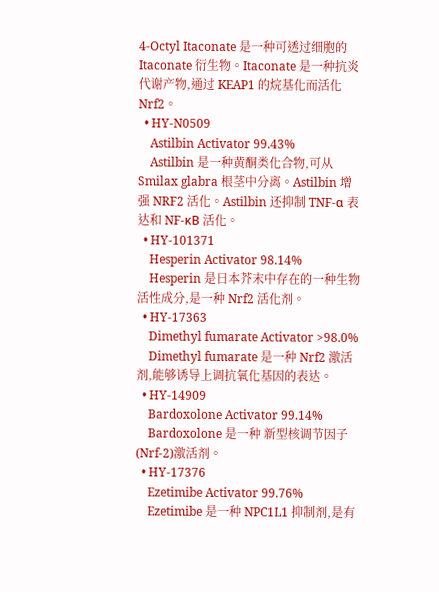4-Octyl Itaconate 是一种可透过细胞的 Itaconate 衍生物。Itaconate 是一种抗炎代谢产物,通过 KEAP1 的烷基化而活化 Nrf2。
  • HY-N0509
    Astilbin Activator 99.43%
    Astilbin 是一种黄酮类化合物,可从 Smilax glabra 根茎中分离。Astilbin 增强 NRF2 活化。Astilbin 还抑制 TNF-α 表达和 NF-κB 活化。
  • HY-101371
    Hesperin Activator 98.14%
    Hesperin 是日本芥末中存在的一种生物活性成分,是一种 Nrf2 活化剂。
  • HY-17363
    Dimethyl fumarate Activator >98.0%
    Dimethyl fumarate 是一种 Nrf2 激活剂,能够诱导上调抗氧化基因的表达。
  • HY-14909
    Bardoxolone Activator 99.14%
    Bardoxolone 是一种 新型核调节因子 (Nrf-2)激活剂。
  • HY-17376
    Ezetimibe Activator 99.76%
    Ezetimibe 是一种 NPC1L1 抑制剂,是有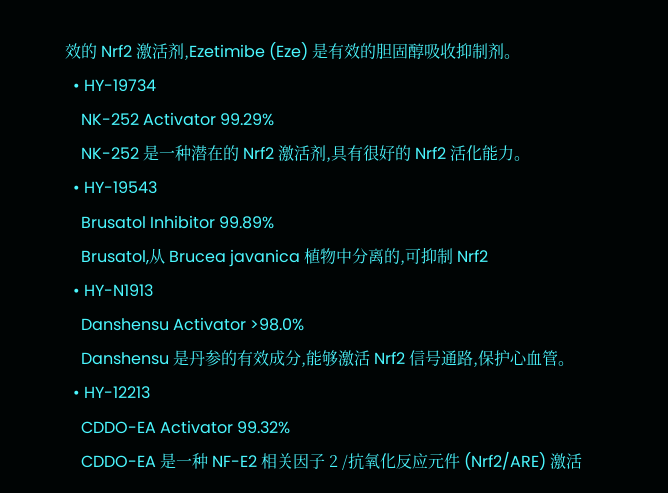效的 Nrf2 激活剂,Ezetimibe (Eze) 是有效的胆固醇吸收抑制剂。
  • HY-19734
    NK-252 Activator 99.29%
    NK-252 是一种潜在的 Nrf2 激活剂,具有很好的 Nrf2 活化能力。
  • HY-19543
    Brusatol Inhibitor 99.89%
    Brusatol,从 Brucea javanica 植物中分离的,可抑制 Nrf2
  • HY-N1913
    Danshensu Activator >98.0%
    Danshensu 是丹参的有效成分,能够激活 Nrf2 信号通路,保护心血管。
  • HY-12213
    CDDO-EA Activator 99.32%
    CDDO-EA 是一种 NF-E2 相关因子 2 /抗氧化反应元件 (Nrf2/ARE) 激活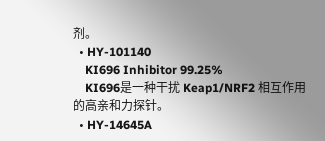剂。
  • HY-101140
    KI696 Inhibitor 99.25%
    KI696是一种干扰 Keap1/NRF2 相互作用的高亲和力探针。
  • HY-14645A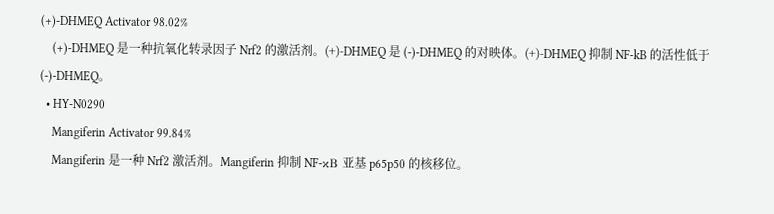(+)-DHMEQ Activator 98.02%
    (+)-DHMEQ 是一种抗氧化转录因子 Nrf2 的激活剂。(+)-DHMEQ 是 (-)-DHMEQ 的对映体。(+)-DHMEQ 抑制 NF-kB 的活性低于(-)-DHMEQ。
  • HY-N0290
    Mangiferin Activator 99.84%
    Mangiferin 是一种 Nrf2 激活剂。Mangiferin 抑制 NF-κB 亚基 p65p50 的核移位。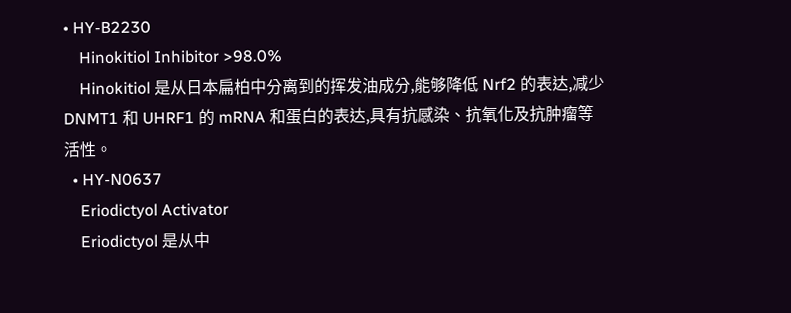• HY-B2230
    Hinokitiol Inhibitor >98.0%
    Hinokitiol 是从日本扁柏中分离到的挥发油成分,能够降低 Nrf2 的表达,减少 DNMT1 和 UHRF1 的 mRNA 和蛋白的表达,具有抗感染、抗氧化及抗肿瘤等活性。
  • HY-N0637
    Eriodictyol Activator
    Eriodictyol 是从中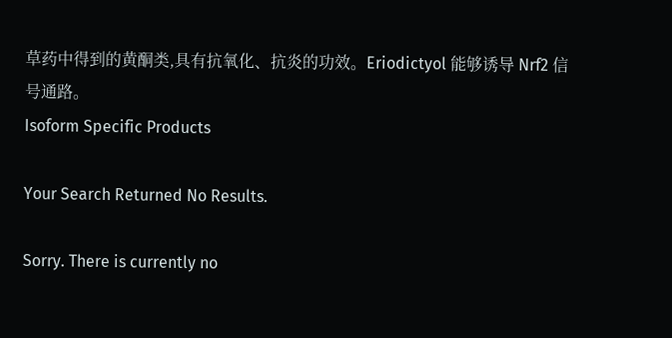草药中得到的黄酮类,具有抗氧化、抗炎的功效。Eriodictyol 能够诱导 Nrf2 信号通路。
Isoform Specific Products

Your Search Returned No Results.

Sorry. There is currently no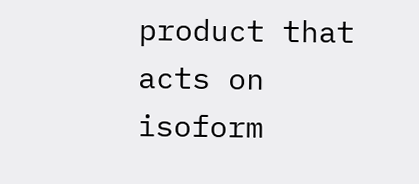product that acts on isoform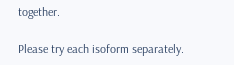together.

Please try each isoform separately.